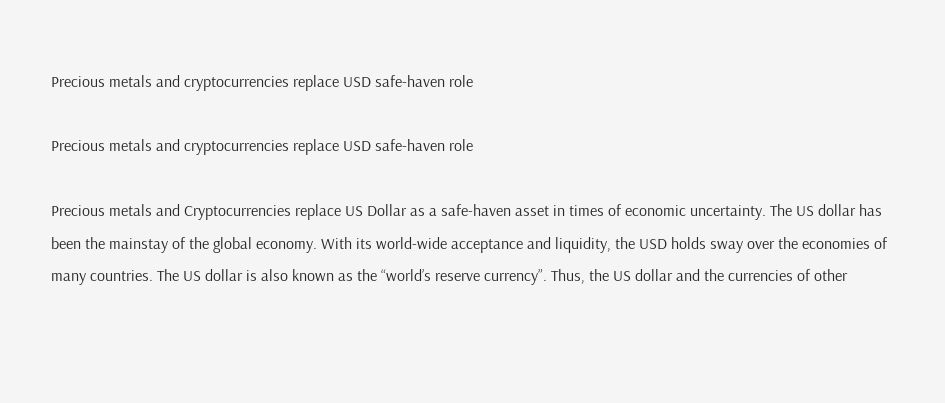Precious metals and cryptocurrencies replace USD safe-haven role

Precious metals and cryptocurrencies replace USD safe-haven role

Precious metals and Cryptocurrencies replace US Dollar as a safe-haven asset in times of economic uncertainty. The US dollar has been the mainstay of the global economy. With its world-wide acceptance and liquidity, the USD holds sway over the economies of many countries. The US dollar is also known as the “world’s reserve currency”. Thus, the US dollar and the currencies of other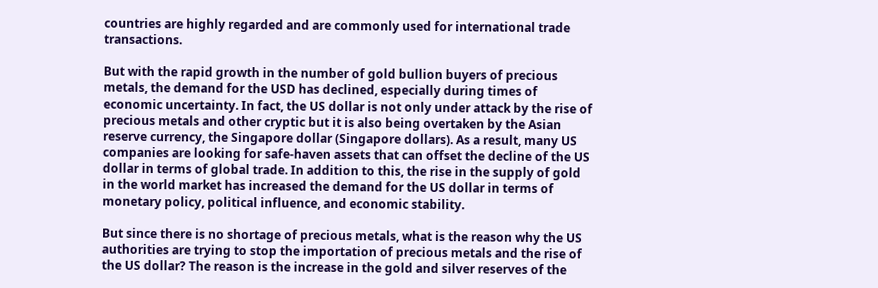countries are highly regarded and are commonly used for international trade transactions.

But with the rapid growth in the number of gold bullion buyers of precious metals, the demand for the USD has declined, especially during times of economic uncertainty. In fact, the US dollar is not only under attack by the rise of precious metals and other cryptic but it is also being overtaken by the Asian reserve currency, the Singapore dollar (Singapore dollars). As a result, many US companies are looking for safe-haven assets that can offset the decline of the US dollar in terms of global trade. In addition to this, the rise in the supply of gold in the world market has increased the demand for the US dollar in terms of monetary policy, political influence, and economic stability.

But since there is no shortage of precious metals, what is the reason why the US authorities are trying to stop the importation of precious metals and the rise of the US dollar? The reason is the increase in the gold and silver reserves of the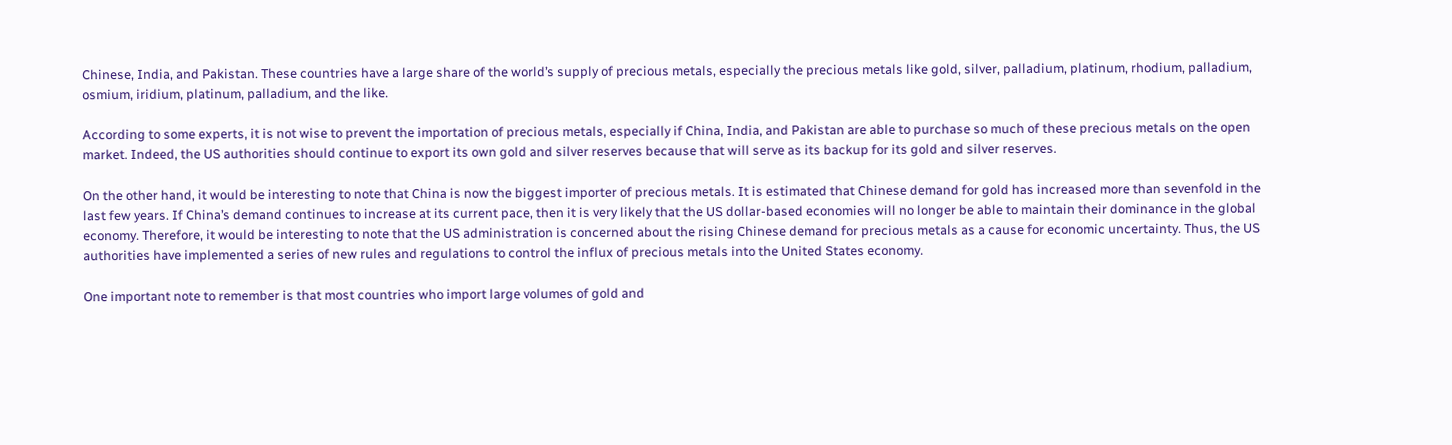Chinese, India, and Pakistan. These countries have a large share of the world’s supply of precious metals, especially the precious metals like gold, silver, palladium, platinum, rhodium, palladium, osmium, iridium, platinum, palladium, and the like.

According to some experts, it is not wise to prevent the importation of precious metals, especially if China, India, and Pakistan are able to purchase so much of these precious metals on the open market. Indeed, the US authorities should continue to export its own gold and silver reserves because that will serve as its backup for its gold and silver reserves.

On the other hand, it would be interesting to note that China is now the biggest importer of precious metals. It is estimated that Chinese demand for gold has increased more than sevenfold in the last few years. If China’s demand continues to increase at its current pace, then it is very likely that the US dollar-based economies will no longer be able to maintain their dominance in the global economy. Therefore, it would be interesting to note that the US administration is concerned about the rising Chinese demand for precious metals as a cause for economic uncertainty. Thus, the US authorities have implemented a series of new rules and regulations to control the influx of precious metals into the United States economy.

One important note to remember is that most countries who import large volumes of gold and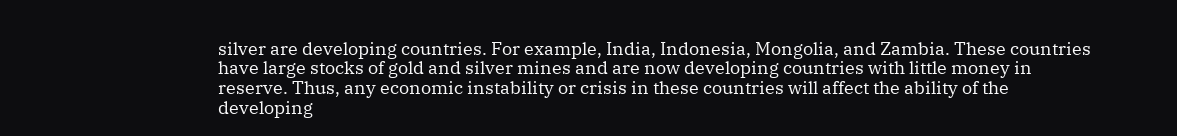silver are developing countries. For example, India, Indonesia, Mongolia, and Zambia. These countries have large stocks of gold and silver mines and are now developing countries with little money in reserve. Thus, any economic instability or crisis in these countries will affect the ability of the developing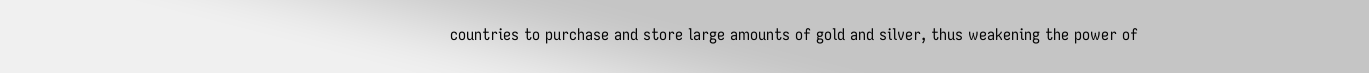countries to purchase and store large amounts of gold and silver, thus weakening the power of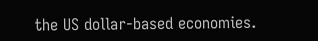the US dollar-based economies.